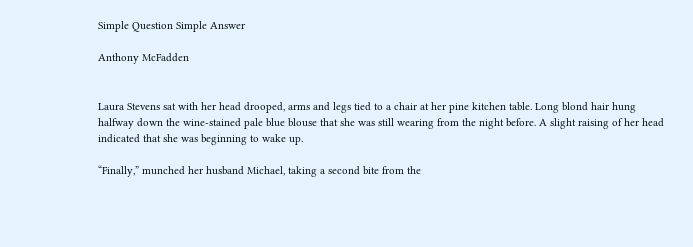Simple Question Simple Answer

Anthony McFadden


Laura Stevens sat with her head drooped, arms and legs tied to a chair at her pine kitchen table. Long blond hair hung halfway down the wine-stained pale blue blouse that she was still wearing from the night before. A slight raising of her head indicated that she was beginning to wake up.

“Finally,” munched her husband Michael, taking a second bite from the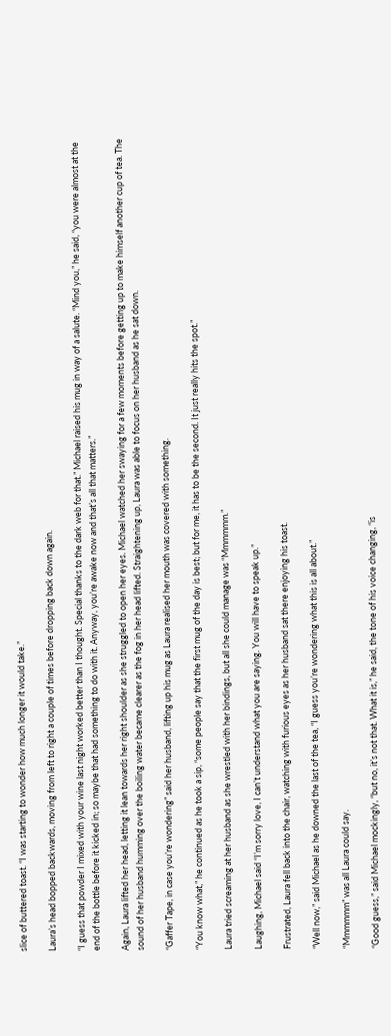slice of buttered toast. “I was starting to wonder how much longer it would take.”

Laura’s head bopped backwards, moving from left to right a couple of times before dropping back down again.

“I guess that powder I mixed with your wine last night worked better than I thought. Special thanks to the dark web for that.” Michael raised his mug in way of a salute. “Mind you,” he said, “you were almost at the end of the bottle before it kicked in; so maybe that had something to do with it. Anyway, you’re awake now and that’s all that matters.”

Again, Laura lifted her head, letting it lean towards her right shoulder as she struggled to open her eyes. Michael watched her swaying for a few moments before getting up to make himself another cup of tea. The sound of her husband humming over the boiling water became clearer as the fog in her head lifted. Straightening up, Laura was able to focus on her husband as he sat down.

“Gaffer Tape, in case you’re wondering” said her husband, lifting up his mug as Laura realised her mouth was covered with something.

“You know what,” he continued as he took a sip, “some people say that the first mug of the day is best; but for me, it has to be the second. It just really hits the spot.”

Laura tried screaming at her husband as she wrestled with her bindings, but all she could manage was “Mmmmmm.”

Laughing, Michael said “I’m sorry love, I can’t understand what you are saying. You will have to speak up.”

Frustrated, Laura fell back into the chair, watching with furious eyes as her husband sat there enjoying his toast.

“Well now,” said Michael as he downed the last of the tea, “I guess you’re wondering what this is all about.”

“Mmmmmm” was all Laura could say.

“Good guess,” said Michael mockingly, “but no, it’s not that. What it is,” he said, the tone of his voice changing, “is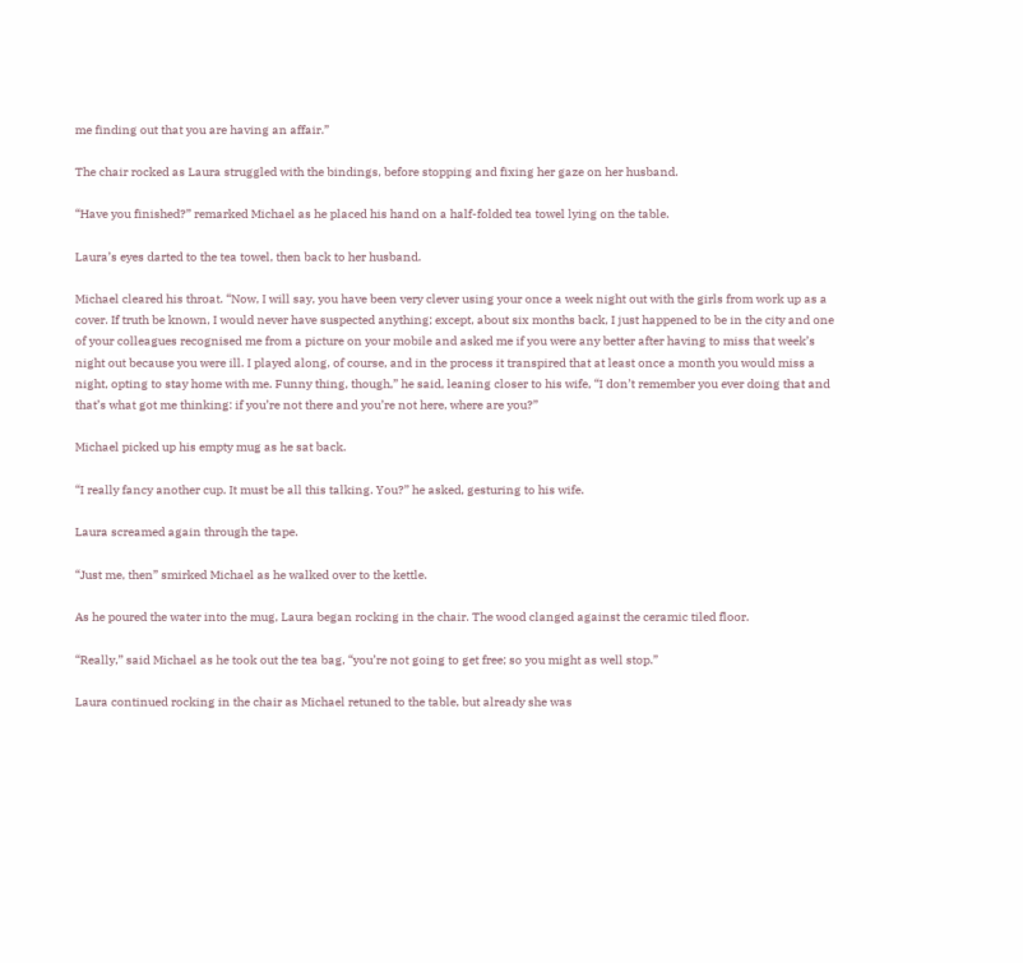me finding out that you are having an affair.”

The chair rocked as Laura struggled with the bindings, before stopping and fixing her gaze on her husband.

“Have you finished?” remarked Michael as he placed his hand on a half-folded tea towel lying on the table.

Laura’s eyes darted to the tea towel, then back to her husband.

Michael cleared his throat. “Now, I will say, you have been very clever using your once a week night out with the girls from work up as a cover. If truth be known, I would never have suspected anything; except, about six months back, I just happened to be in the city and one of your colleagues recognised me from a picture on your mobile and asked me if you were any better after having to miss that week’s night out because you were ill. I played along, of course, and in the process it transpired that at least once a month you would miss a night, opting to stay home with me. Funny thing, though,” he said, leaning closer to his wife, “I don’t remember you ever doing that and that’s what got me thinking: if you’re not there and you’re not here, where are you?”

Michael picked up his empty mug as he sat back.

“I really fancy another cup. It must be all this talking. You?” he asked, gesturing to his wife.

Laura screamed again through the tape.

“Just me, then” smirked Michael as he walked over to the kettle.

As he poured the water into the mug, Laura began rocking in the chair. The wood clanged against the ceramic tiled floor.

“Really,” said Michael as he took out the tea bag, “you’re not going to get free; so you might as well stop.”

Laura continued rocking in the chair as Michael retuned to the table, but already she was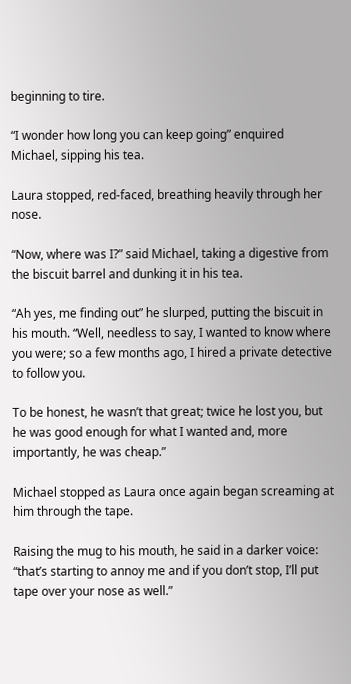beginning to tire.

“I wonder how long you can keep going” enquired Michael, sipping his tea.

Laura stopped, red-faced, breathing heavily through her nose.

“Now, where was I?” said Michael, taking a digestive from the biscuit barrel and dunking it in his tea.

“Ah yes, me finding out” he slurped, putting the biscuit in his mouth. “Well, needless to say, I wanted to know where you were; so a few months ago, I hired a private detective to follow you.

To be honest, he wasn’t that great; twice he lost you, but he was good enough for what I wanted and, more importantly, he was cheap.”

Michael stopped as Laura once again began screaming at him through the tape.

Raising the mug to his mouth, he said in a darker voice: “that’s starting to annoy me and if you don’t stop, I’ll put tape over your nose as well.”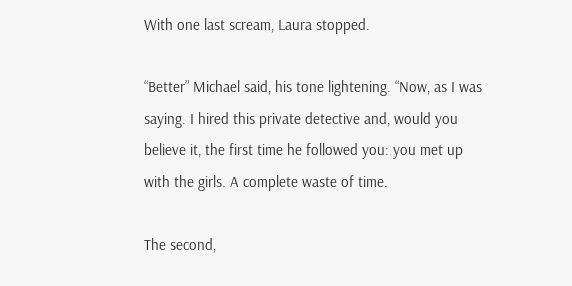With one last scream, Laura stopped.

“Better” Michael said, his tone lightening. “Now, as I was saying. I hired this private detective and, would you believe it, the first time he followed you: you met up with the girls. A complete waste of time.

The second,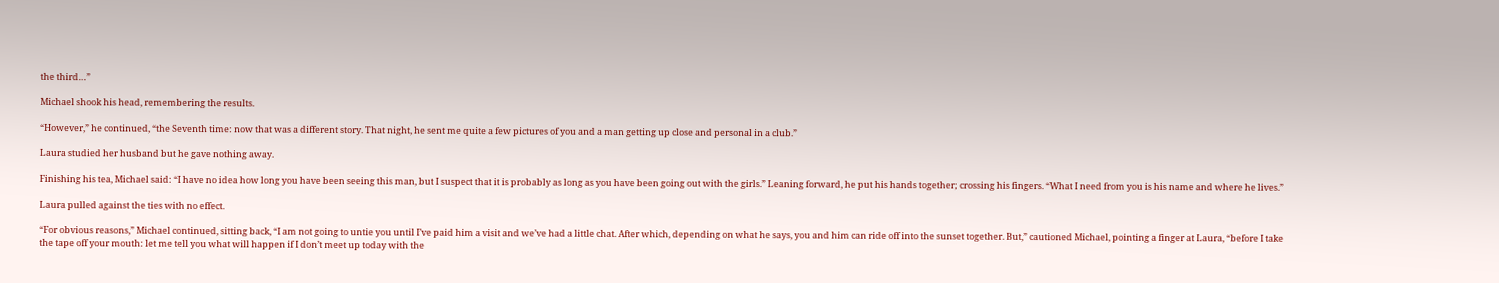the third…”

Michael shook his head, remembering the results.

“However,” he continued, “the Seventh time: now that was a different story. That night, he sent me quite a few pictures of you and a man getting up close and personal in a club.”

Laura studied her husband but he gave nothing away.

Finishing his tea, Michael said: “I have no idea how long you have been seeing this man, but I suspect that it is probably as long as you have been going out with the girls.” Leaning forward, he put his hands together; crossing his fingers. “What I need from you is his name and where he lives.”

Laura pulled against the ties with no effect.

“For obvious reasons,” Michael continued, sitting back, “I am not going to untie you until I’ve paid him a visit and we’ve had a little chat. After which, depending on what he says, you and him can ride off into the sunset together. But,” cautioned Michael, pointing a finger at Laura, “before I take the tape off your mouth: let me tell you what will happen if I don’t meet up today with the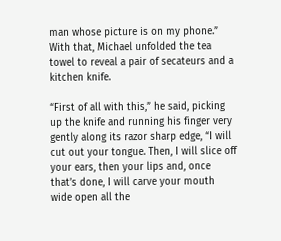man whose picture is on my phone.” With that, Michael unfolded the tea towel to reveal a pair of secateurs and a kitchen knife.

“First of all with this,” he said, picking up the knife and running his finger very gently along its razor sharp edge, “I will cut out your tongue. Then, I will slice off your ears, then your lips and, once that’s done, I will carve your mouth wide open all the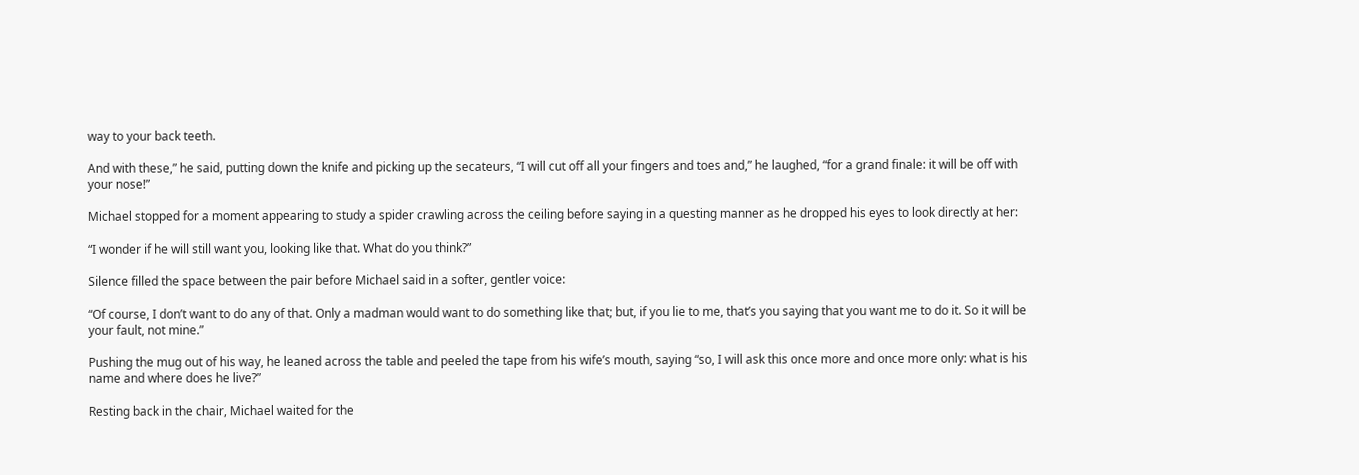way to your back teeth.

And with these,” he said, putting down the knife and picking up the secateurs, “I will cut off all your fingers and toes and,” he laughed, “for a grand finale: it will be off with your nose!”

Michael stopped for a moment appearing to study a spider crawling across the ceiling before saying in a questing manner as he dropped his eyes to look directly at her:

“I wonder if he will still want you, looking like that. What do you think?”

Silence filled the space between the pair before Michael said in a softer, gentler voice:

“Of course, I don’t want to do any of that. Only a madman would want to do something like that; but, if you lie to me, that’s you saying that you want me to do it. So it will be your fault, not mine.”

Pushing the mug out of his way, he leaned across the table and peeled the tape from his wife’s mouth, saying “so, I will ask this once more and once more only: what is his name and where does he live?”

Resting back in the chair, Michael waited for the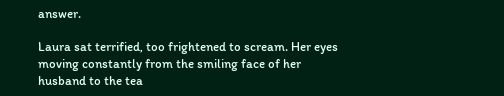answer.

Laura sat terrified, too frightened to scream. Her eyes moving constantly from the smiling face of her husband to the tea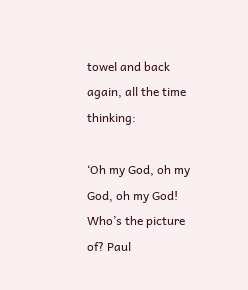towel and back again, all the time thinking:

‘Oh my God, oh my God, oh my God! Who’s the picture of? Paul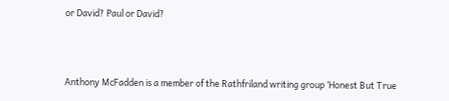or David? Paul or David?



Anthony McFadden is a member of the Rathfriland writing group ‘Honest But True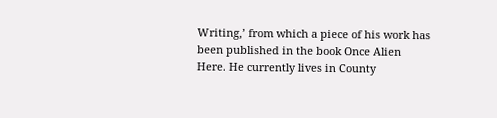Writing,’ from which a piece of his work has been published in the book Once Alien Here. He currently lives in County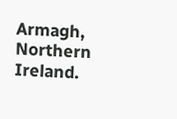Armagh, Northern Ireland.